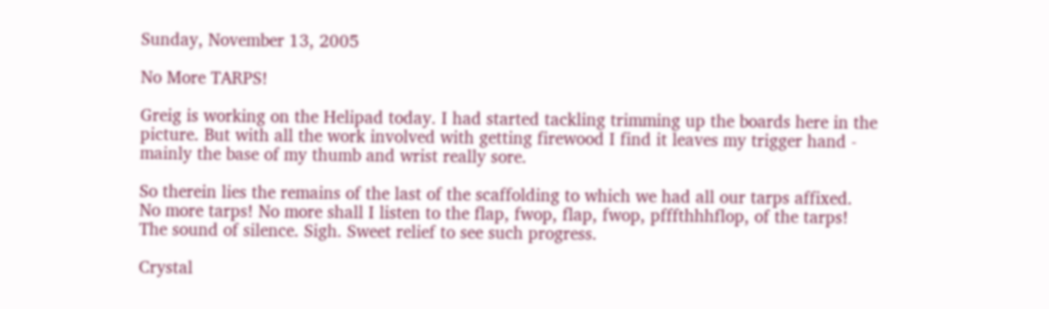Sunday, November 13, 2005

No More TARPS!

Greig is working on the Helipad today. I had started tackling trimming up the boards here in the picture. But with all the work involved with getting firewood I find it leaves my trigger hand - mainly the base of my thumb and wrist really sore.

So therein lies the remains of the last of the scaffolding to which we had all our tarps affixed. No more tarps! No more shall I listen to the flap, fwop, flap, fwop, pfffthhhflop, of the tarps! The sound of silence. Sigh. Sweet relief to see such progress.

Crystal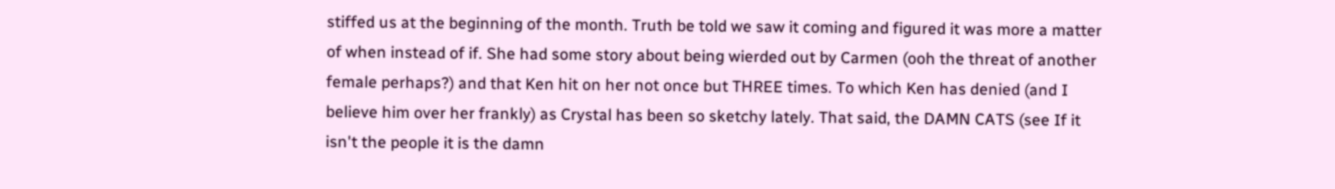stiffed us at the beginning of the month. Truth be told we saw it coming and figured it was more a matter of when instead of if. She had some story about being wierded out by Carmen (ooh the threat of another female perhaps?) and that Ken hit on her not once but THREE times. To which Ken has denied (and I believe him over her frankly) as Crystal has been so sketchy lately. That said, the DAMN CATS (see If it isn't the people it is the damn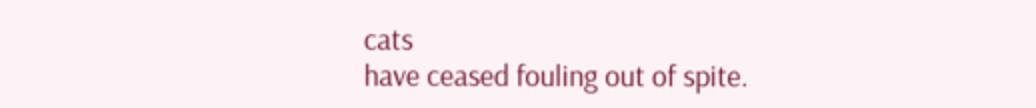cats
have ceased fouling out of spite.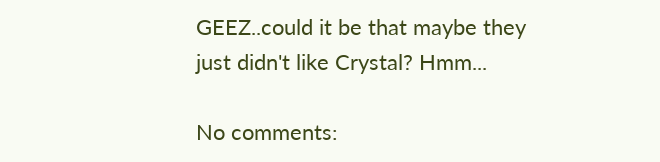GEEZ..could it be that maybe they just didn't like Crystal? Hmm...

No comments: